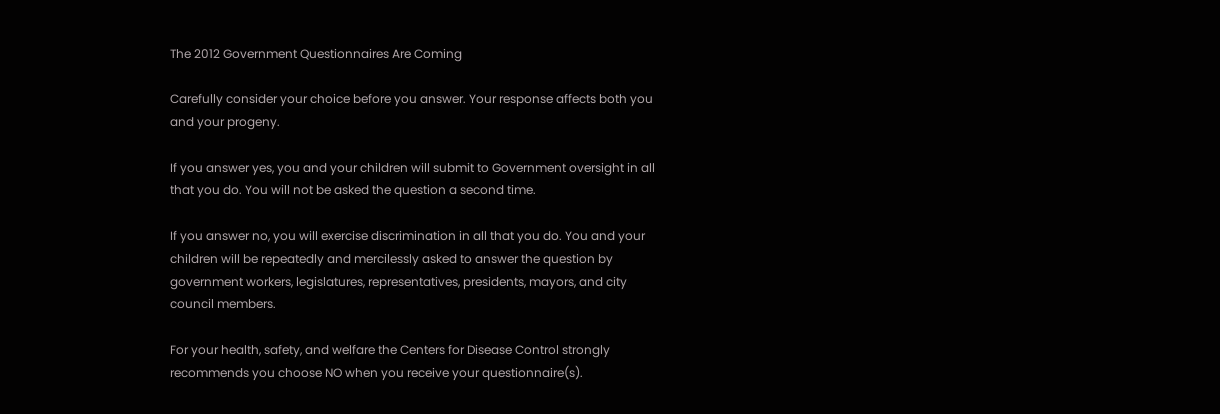The 2012 Government Questionnaires Are Coming

Carefully consider your choice before you answer. Your response affects both you and your progeny.

If you answer yes, you and your children will submit to Government oversight in all that you do. You will not be asked the question a second time.

If you answer no, you will exercise discrimination in all that you do. You and your children will be repeatedly and mercilessly asked to answer the question by government workers, legislatures, representatives, presidents, mayors, and city council members.

For your health, safety, and welfare the Centers for Disease Control strongly recommends you choose NO when you receive your questionnaire(s).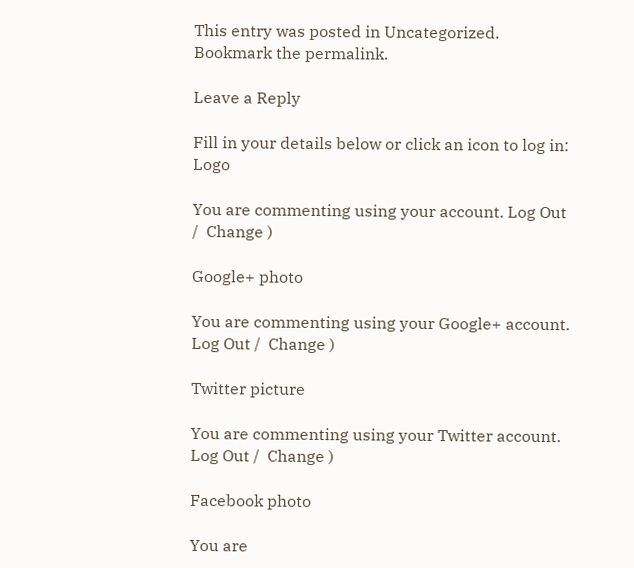This entry was posted in Uncategorized. Bookmark the permalink.

Leave a Reply

Fill in your details below or click an icon to log in: Logo

You are commenting using your account. Log Out /  Change )

Google+ photo

You are commenting using your Google+ account. Log Out /  Change )

Twitter picture

You are commenting using your Twitter account. Log Out /  Change )

Facebook photo

You are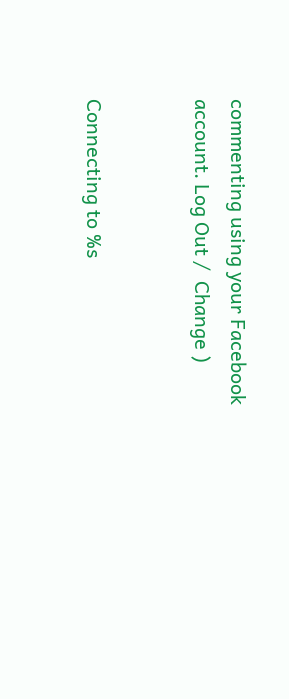commenting using your Facebook account. Log Out /  Change )


Connecting to %s